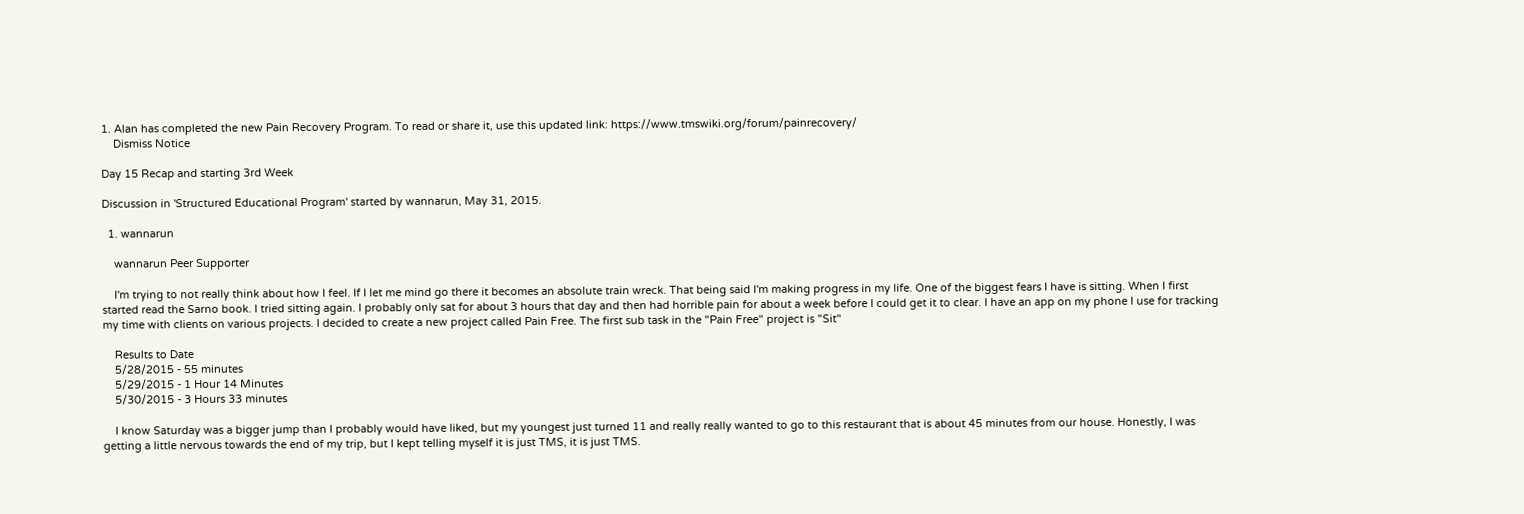1. Alan has completed the new Pain Recovery Program. To read or share it, use this updated link: https://www.tmswiki.org/forum/painrecovery/
    Dismiss Notice

Day 15 Recap and starting 3rd Week

Discussion in 'Structured Educational Program' started by wannarun, May 31, 2015.

  1. wannarun

    wannarun Peer Supporter

    I'm trying to not really think about how I feel. If I let me mind go there it becomes an absolute train wreck. That being said I'm making progress in my life. One of the biggest fears I have is sitting. When I first started read the Sarno book. I tried sitting again. I probably only sat for about 3 hours that day and then had horrible pain for about a week before I could get it to clear. I have an app on my phone I use for tracking my time with clients on various projects. I decided to create a new project called Pain Free. The first sub task in the "Pain Free" project is "Sit"

    Results to Date
    5/28/2015 - 55 minutes
    5/29/2015 - 1 Hour 14 Minutes
    5/30/2015 - 3 Hours 33 minutes

    I know Saturday was a bigger jump than I probably would have liked, but my youngest just turned 11 and really really wanted to go to this restaurant that is about 45 minutes from our house. Honestly, I was getting a little nervous towards the end of my trip, but I kept telling myself it is just TMS, it is just TMS.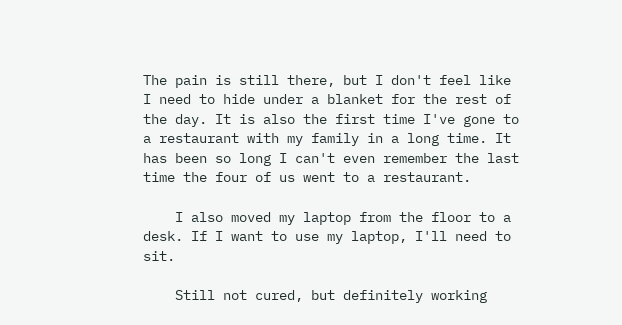The pain is still there, but I don't feel like I need to hide under a blanket for the rest of the day. It is also the first time I've gone to a restaurant with my family in a long time. It has been so long I can't even remember the last time the four of us went to a restaurant.

    I also moved my laptop from the floor to a desk. If I want to use my laptop, I'll need to sit.

    Still not cured, but definitely working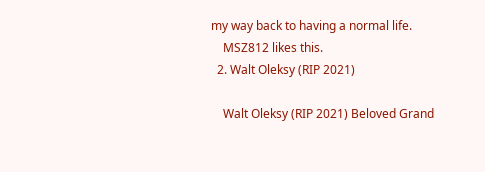my way back to having a normal life.
    MSZ812 likes this.
  2. Walt Oleksy (RIP 2021)

    Walt Oleksy (RIP 2021) Beloved Grand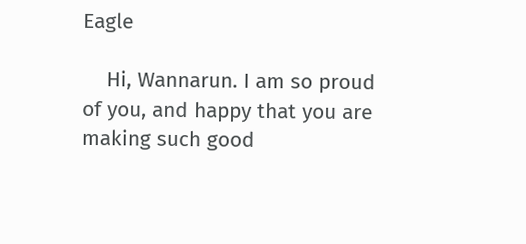Eagle

    Hi, Wannarun. I am so proud of you, and happy that you are making such good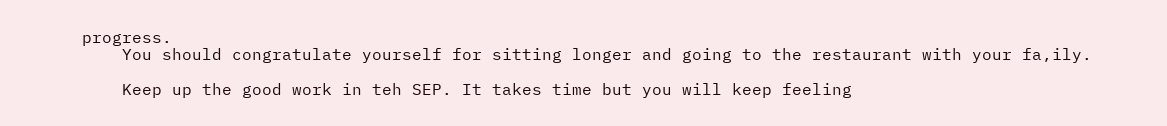progress.
    You should congratulate yourself for sitting longer and going to the restaurant with your fa,ily.

    Keep up the good work in teh SEP. It takes time but you will keep feeling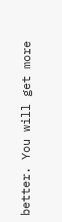better. You will get more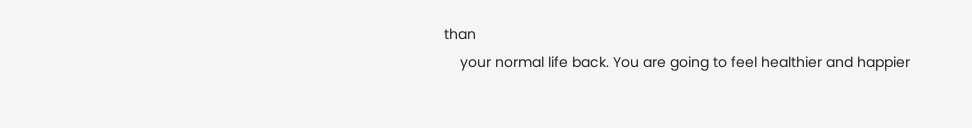than
    your normal life back. You are going to feel healthier and happier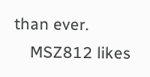than ever.
    MSZ812 likes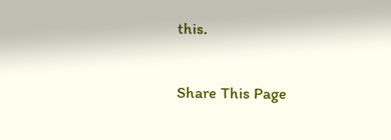this.

Share This Page